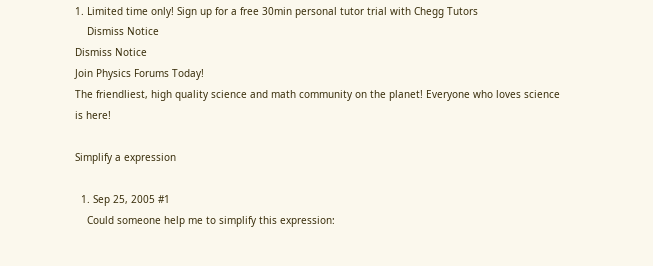1. Limited time only! Sign up for a free 30min personal tutor trial with Chegg Tutors
    Dismiss Notice
Dismiss Notice
Join Physics Forums Today!
The friendliest, high quality science and math community on the planet! Everyone who loves science is here!

Simplify a expression

  1. Sep 25, 2005 #1
    Could someone help me to simplify this expression: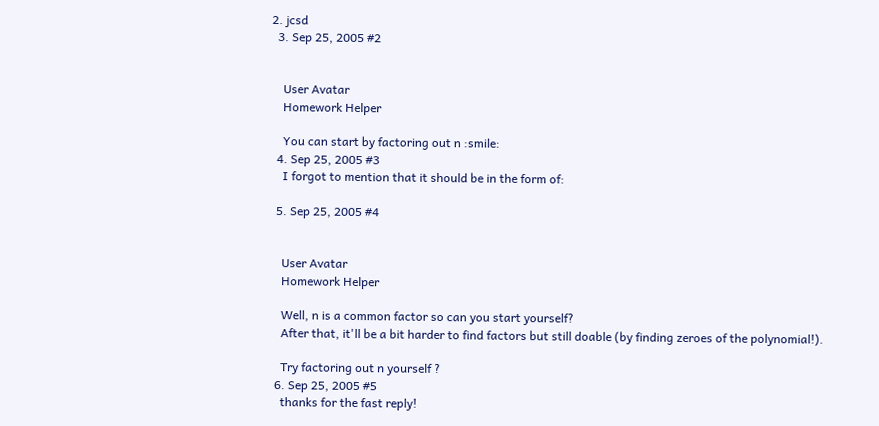2. jcsd
  3. Sep 25, 2005 #2


    User Avatar
    Homework Helper

    You can start by factoring out n :smile:
  4. Sep 25, 2005 #3
    I forgot to mention that it should be in the form of:

  5. Sep 25, 2005 #4


    User Avatar
    Homework Helper

    Well, n is a common factor so can you start yourself?
    After that, it'll be a bit harder to find factors but still doable (by finding zeroes of the polynomial!).

    Try factoring out n yourself ?
  6. Sep 25, 2005 #5
    thanks for the fast reply!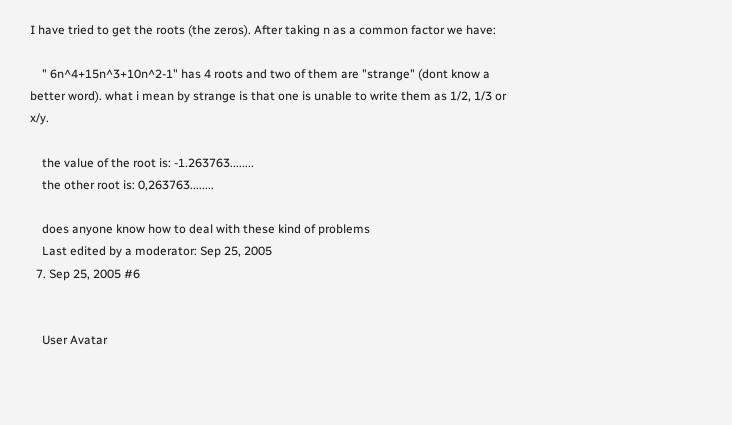I have tried to get the roots (the zeros). After taking n as a common factor we have:

    " 6n^4+15n^3+10n^2-1" has 4 roots and two of them are "strange" (dont know a better word). what i mean by strange is that one is unable to write them as 1/2, 1/3 or x/y.

    the value of the root is: -1.263763........
    the other root is: 0,263763........

    does anyone know how to deal with these kind of problems
    Last edited by a moderator: Sep 25, 2005
  7. Sep 25, 2005 #6


    User Avatar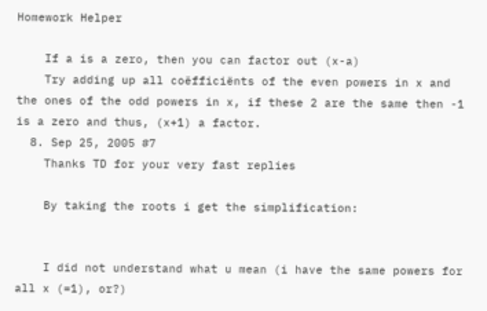Homework Helper

    If a is a zero, then you can factor out (x-a)
    Try adding up all coëfficiënts of the even powers in x and the ones of the odd powers in x, if these 2 are the same then -1 is a zero and thus, (x+1) a factor.
  8. Sep 25, 2005 #7
    Thanks TD for your very fast replies

    By taking the roots i get the simplification:


    I did not understand what u mean (i have the same powers for all x (=1), or?)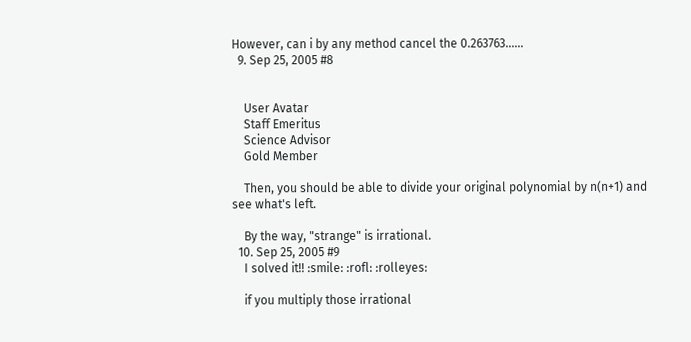However, can i by any method cancel the 0.263763......
  9. Sep 25, 2005 #8


    User Avatar
    Staff Emeritus
    Science Advisor
    Gold Member

    Then, you should be able to divide your original polynomial by n(n+1) and see what's left.

    By the way, "strange" is irrational.
  10. Sep 25, 2005 #9
    I solved it!! :smile: :rofl: :rolleyes:

    if you multiply those irrational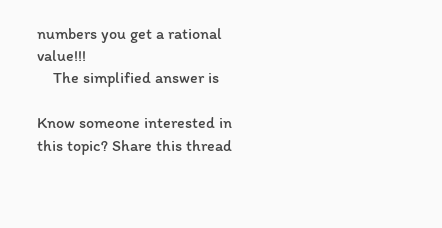numbers you get a rational value!!!
    The simplified answer is

Know someone interested in this topic? Share this thread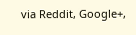via Reddit, Google+,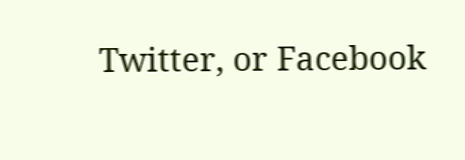Twitter, or Facebook